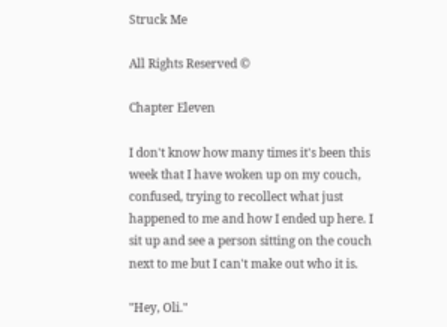Struck Me

All Rights Reserved ©

Chapter Eleven

I don't know how many times it's been this week that I have woken up on my couch, confused, trying to recollect what just happened to me and how I ended up here. I sit up and see a person sitting on the couch next to me but I can't make out who it is.

"Hey, Oli."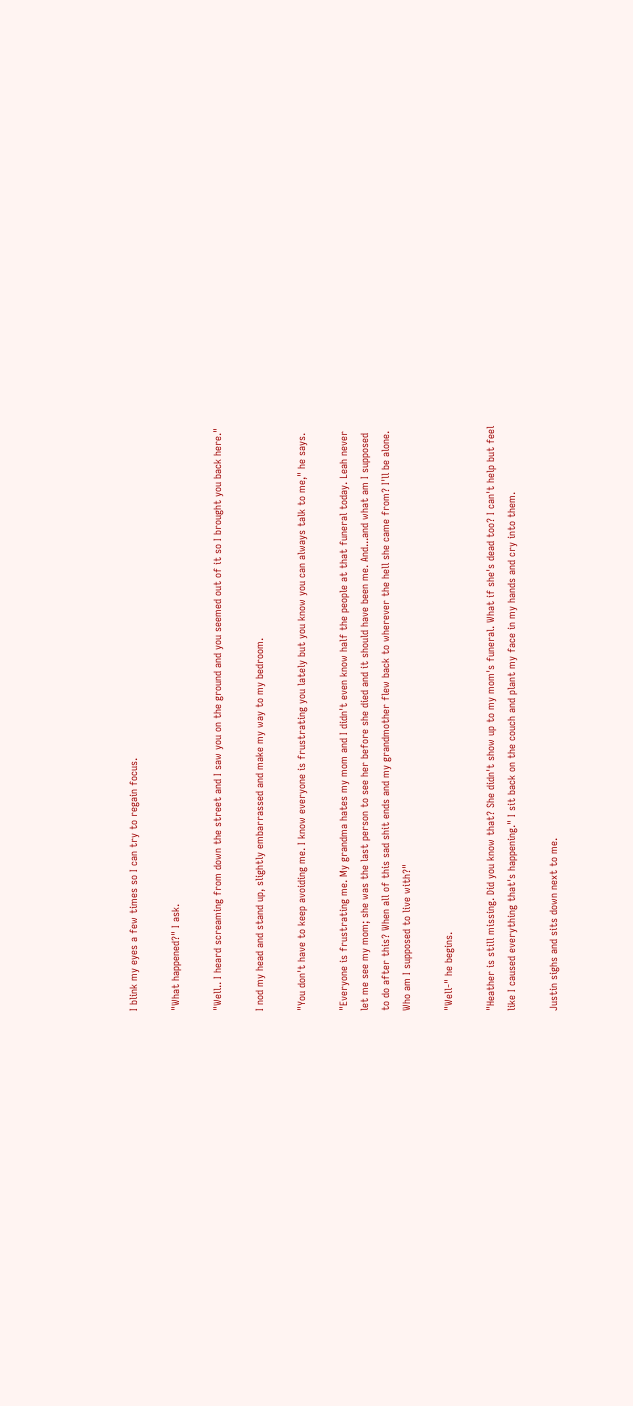I blink my eyes a few times so I can try to regain focus.

"What happened?" I ask.

"Well.. I heard screaming from down the street and I saw you on the ground and you seemed out of it so I brought you back here."

I nod my head and stand up, slightly embarrassed and make my way to my bedroom.

"You don't have to keep avoiding me. I know everyone is frustrating you lately but you know you can always talk to me," he says.

"Everyone is frustrating me. My grandma hates my mom and I didn't even know half the people at that funeral today. Leah never let me see my mom; she was the last person to see her before she died and it should have been me. And...and what am I supposed to do after this? When all of this sad shit ends and my grandmother flew back to wherever the hell she came from? I'll be alone. Who am I supposed to live with?"

"Well-" he begins.

"Heather is still missing. Did you know that? She didn't show up to my mom's funeral. What if she's dead too? I can't help but feel like I caused everything that's happening." I sit back on the couch and plant my face in my hands and cry into them.

Justin sighs and sits down next to me.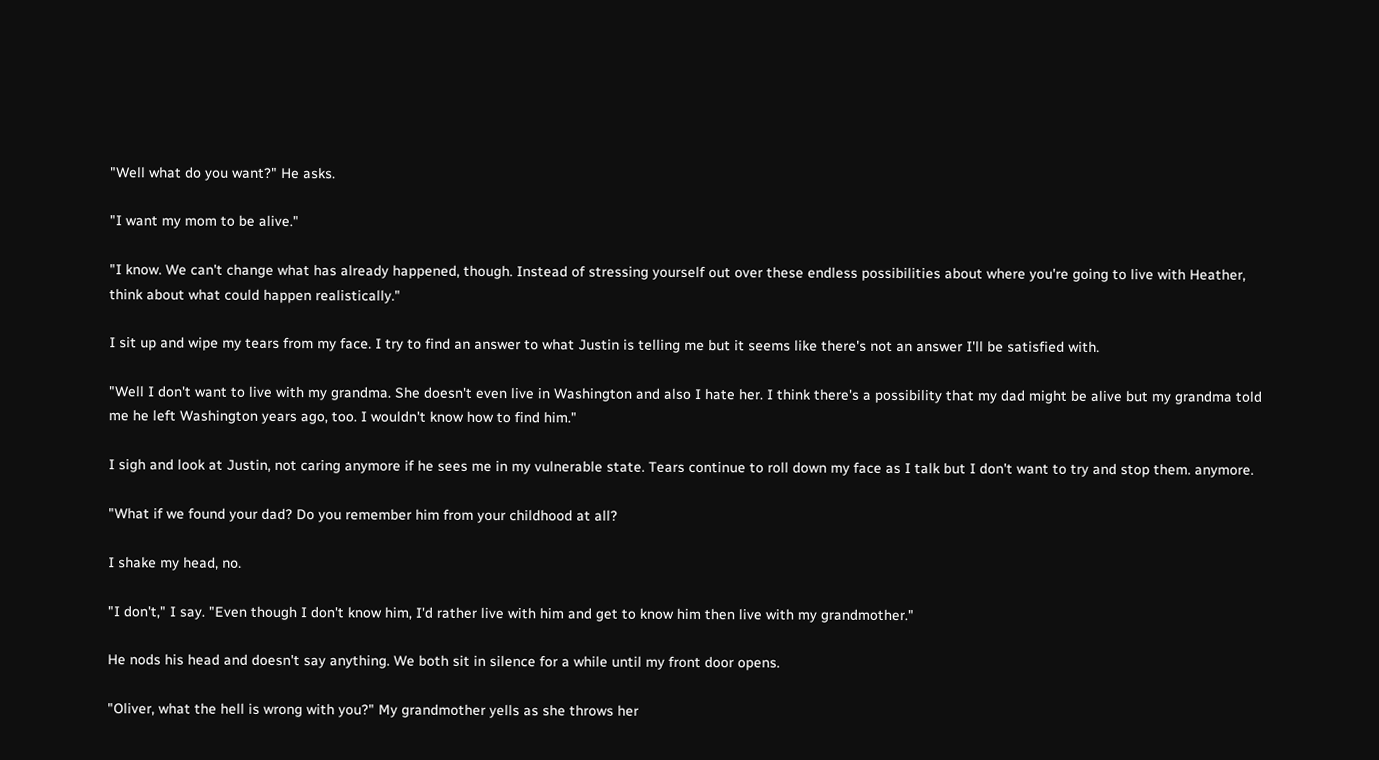"Well what do you want?" He asks.

"I want my mom to be alive."

"I know. We can't change what has already happened, though. Instead of stressing yourself out over these endless possibilities about where you're going to live with Heather, think about what could happen realistically."

I sit up and wipe my tears from my face. I try to find an answer to what Justin is telling me but it seems like there's not an answer I'll be satisfied with.

"Well I don't want to live with my grandma. She doesn't even live in Washington and also I hate her. I think there's a possibility that my dad might be alive but my grandma told me he left Washington years ago, too. I wouldn't know how to find him."

I sigh and look at Justin, not caring anymore if he sees me in my vulnerable state. Tears continue to roll down my face as I talk but I don't want to try and stop them. anymore.

"What if we found your dad? Do you remember him from your childhood at all?

I shake my head, no.

"I don't," I say. "Even though I don't know him, I'd rather live with him and get to know him then live with my grandmother."

He nods his head and doesn't say anything. We both sit in silence for a while until my front door opens.

"Oliver, what the hell is wrong with you?" My grandmother yells as she throws her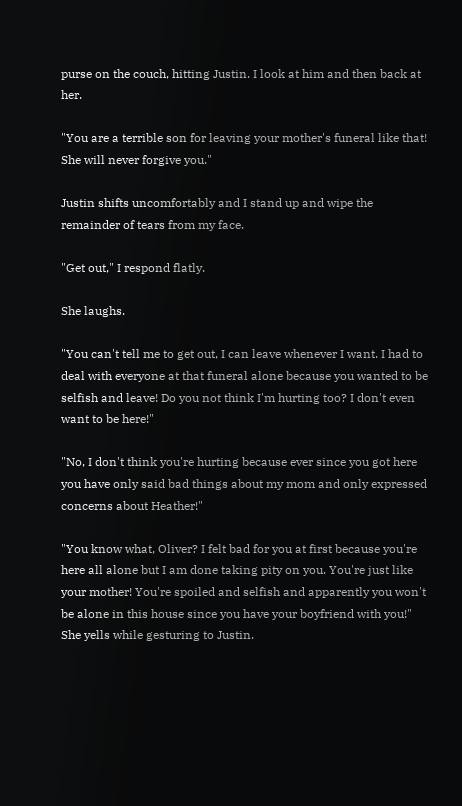purse on the couch, hitting Justin. I look at him and then back at her.

"You are a terrible son for leaving your mother's funeral like that! She will never forgive you."

Justin shifts uncomfortably and I stand up and wipe the remainder of tears from my face.

"Get out," I respond flatly.

She laughs.

"You can't tell me to get out, I can leave whenever I want. I had to deal with everyone at that funeral alone because you wanted to be selfish and leave! Do you not think I'm hurting too? I don't even want to be here!"

"No, I don't think you're hurting because ever since you got here you have only said bad things about my mom and only expressed concerns about Heather!"

"You know what, Oliver? I felt bad for you at first because you're here all alone but I am done taking pity on you. You're just like your mother! You're spoiled and selfish and apparently you won't be alone in this house since you have your boyfriend with you!" She yells while gesturing to Justin.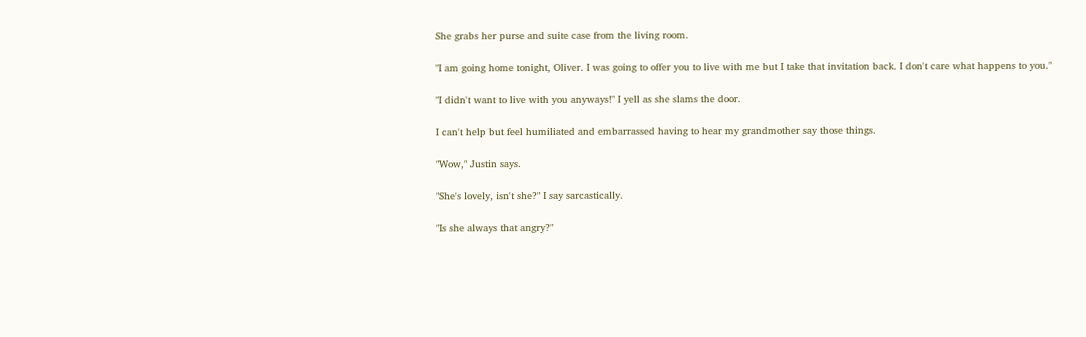She grabs her purse and suite case from the living room.

"I am going home tonight, Oliver. I was going to offer you to live with me but I take that invitation back. I don't care what happens to you."

"I didn't want to live with you anyways!" I yell as she slams the door.

I can't help but feel humiliated and embarrassed having to hear my grandmother say those things.

"Wow," Justin says.

"She's lovely, isn't she?" I say sarcastically.

"Is she always that angry?"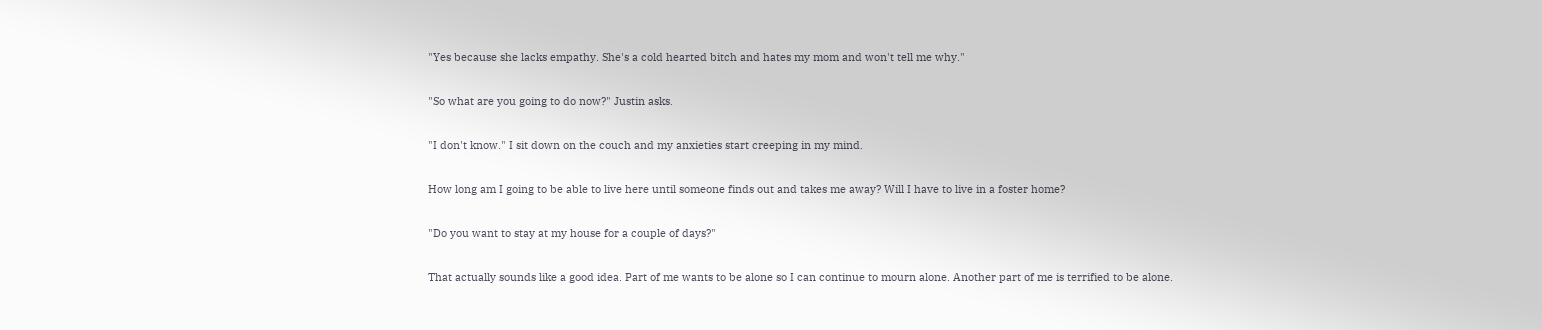"Yes because she lacks empathy. She's a cold hearted bitch and hates my mom and won't tell me why."

"So what are you going to do now?" Justin asks.

"I don't know." I sit down on the couch and my anxieties start creeping in my mind.

How long am I going to be able to live here until someone finds out and takes me away? Will I have to live in a foster home?

"Do you want to stay at my house for a couple of days?"

That actually sounds like a good idea. Part of me wants to be alone so I can continue to mourn alone. Another part of me is terrified to be alone.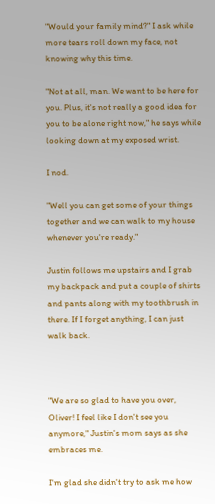"Would your family mind?" I ask while more tears roll down my face, not knowing why this time.

"Not at all, man. We want to be here for you. Plus, it's not really a good idea for you to be alone right now," he says while looking down at my exposed wrist.

I nod.

"Well you can get some of your things together and we can walk to my house whenever you're ready."

Justin follows me upstairs and I grab my backpack and put a couple of shirts and pants along with my toothbrush in there. If I forget anything, I can just walk back.



"We are so glad to have you over, Oliver! I feel like I don't see you anymore," Justin's mom says as she embraces me.

I'm glad she didn't try to ask me how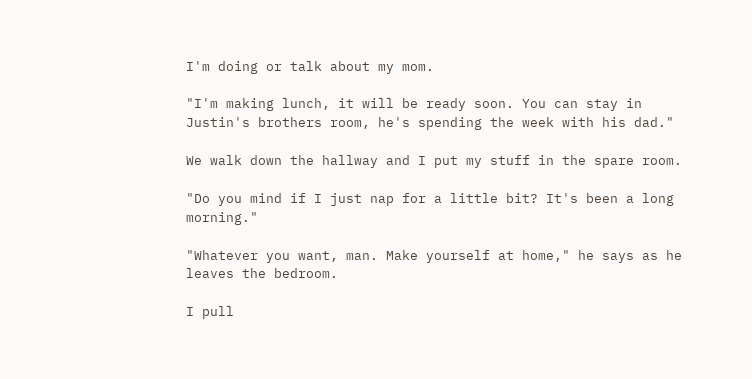I'm doing or talk about my mom.

"I'm making lunch, it will be ready soon. You can stay in Justin's brothers room, he's spending the week with his dad."

We walk down the hallway and I put my stuff in the spare room.

"Do you mind if I just nap for a little bit? It's been a long morning."

"Whatever you want, man. Make yourself at home," he says as he leaves the bedroom.

I pull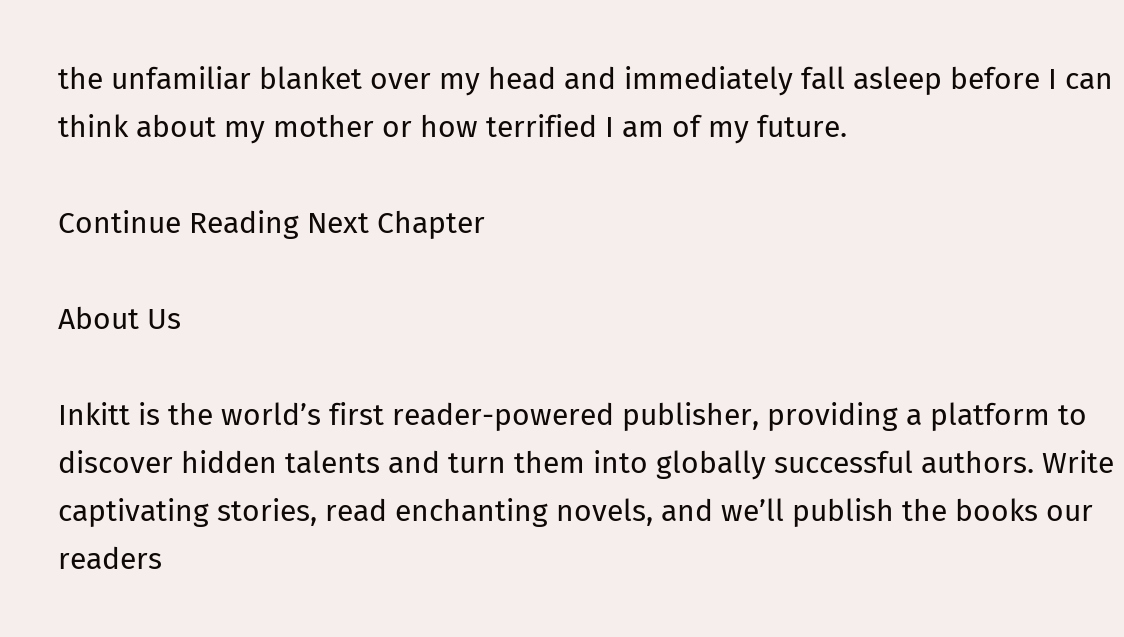the unfamiliar blanket over my head and immediately fall asleep before I can think about my mother or how terrified I am of my future.

Continue Reading Next Chapter

About Us

Inkitt is the world’s first reader-powered publisher, providing a platform to discover hidden talents and turn them into globally successful authors. Write captivating stories, read enchanting novels, and we’ll publish the books our readers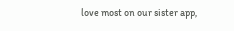love most on our sister app,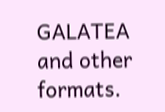GALATEA and other formats.